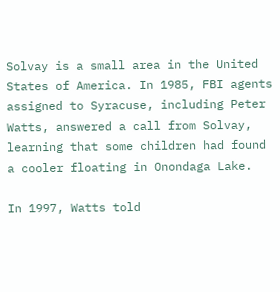Solvay is a small area in the United States of America. In 1985, FBI agents assigned to Syracuse, including Peter Watts, answered a call from Solvay, learning that some children had found a cooler floating in Onondaga Lake.

In 1997, Watts told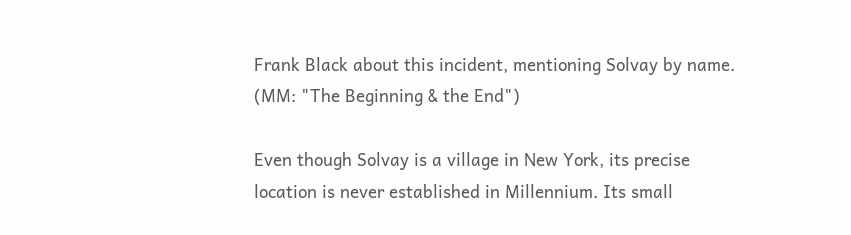Frank Black about this incident, mentioning Solvay by name. (MM: "The Beginning & the End")

Even though Solvay is a village in New York, its precise location is never established in Millennium. Its small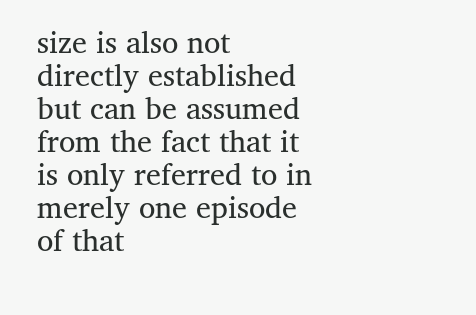size is also not directly established but can be assumed from the fact that it is only referred to in merely one episode of that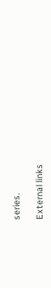series.

External links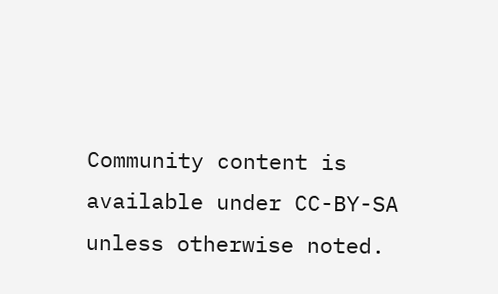Community content is available under CC-BY-SA unless otherwise noted.